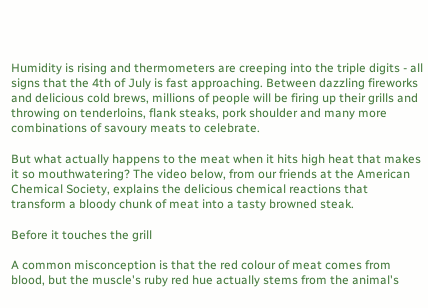Humidity is rising and thermometers are creeping into the triple digits - all signs that the 4th of July is fast approaching. Between dazzling fireworks and delicious cold brews, millions of people will be firing up their grills and throwing on tenderloins, flank steaks, pork shoulder and many more combinations of savoury meats to celebrate.

But what actually happens to the meat when it hits high heat that makes it so mouthwatering? The video below, from our friends at the American Chemical Society, explains the delicious chemical reactions that transform a bloody chunk of meat into a tasty browned steak.

Before it touches the grill

A common misconception is that the red colour of meat comes from blood, but the muscle's ruby red hue actually stems from the animal's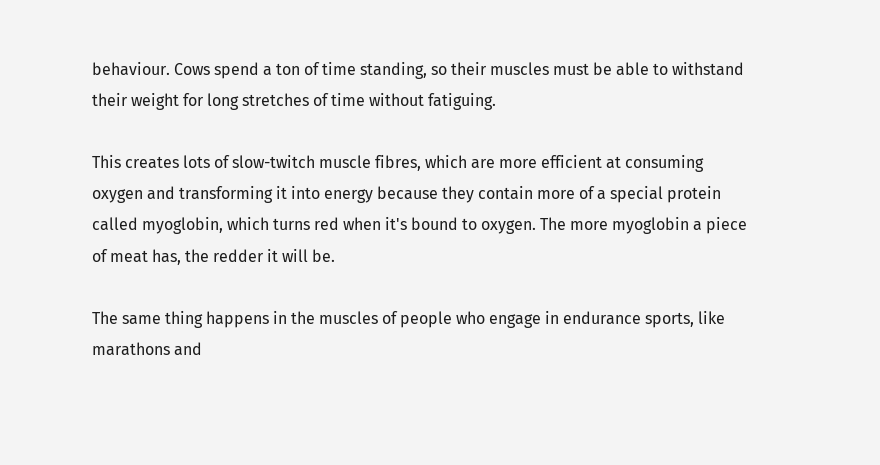behaviour. Cows spend a ton of time standing, so their muscles must be able to withstand their weight for long stretches of time without fatiguing.

This creates lots of slow-twitch muscle fibres, which are more efficient at consuming oxygen and transforming it into energy because they contain more of a special protein called myoglobin, which turns red when it's bound to oxygen. The more myoglobin a piece of meat has, the redder it will be.

The same thing happens in the muscles of people who engage in endurance sports, like marathons and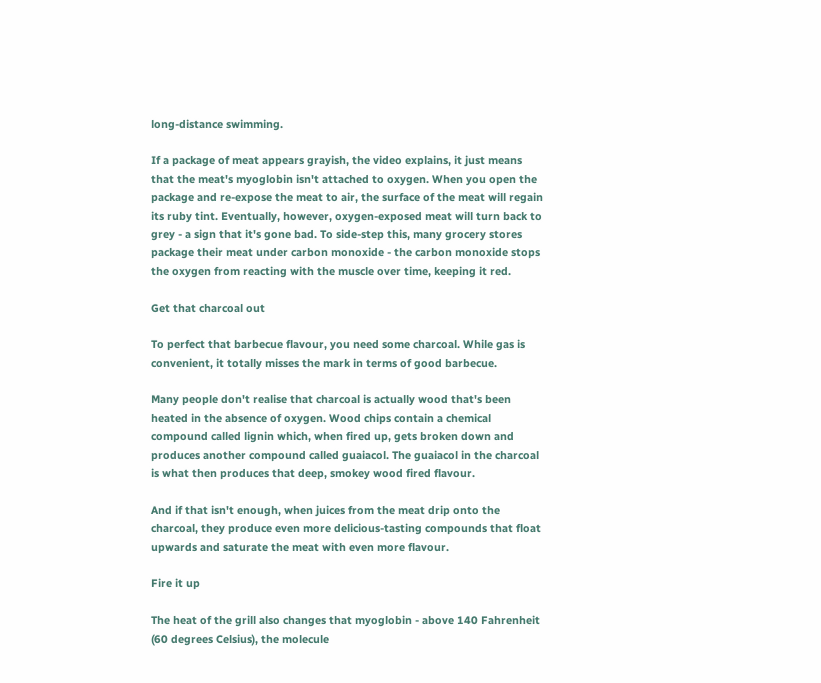long-distance swimming.

If a package of meat appears grayish, the video explains, it just means that the meat's myoglobin isn't attached to oxygen. When you open the package and re-expose the meat to air, the surface of the meat will regain its ruby tint. Eventually, however, oxygen-exposed meat will turn back to grey - a sign that it's gone bad. To side-step this, many grocery stores package their meat under carbon monoxide - the carbon monoxide stops the oxygen from reacting with the muscle over time, keeping it red.

Get that charcoal out

To perfect that barbecue flavour, you need some charcoal. While gas is convenient, it totally misses the mark in terms of good barbecue.

Many people don't realise that charcoal is actually wood that's been heated in the absence of oxygen. Wood chips contain a chemical compound called lignin which, when fired up, gets broken down and produces another compound called guaiacol. The guaiacol in the charcoal is what then produces that deep, smokey wood fired flavour.

And if that isn't enough, when juices from the meat drip onto the charcoal, they produce even more delicious-tasting compounds that float upwards and saturate the meat with even more flavour.

Fire it up

The heat of the grill also changes that myoglobin - above 140 Fahrenheit (60 degrees Celsius), the molecule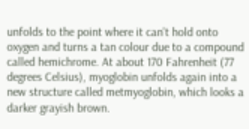unfolds to the point where it can't hold onto oxygen and turns a tan colour due to a compound called hemichrome. At about 170 Fahrenheit (77 degrees Celsius), myoglobin unfolds again into a new structure called metmyoglobin, which looks a darker grayish brown.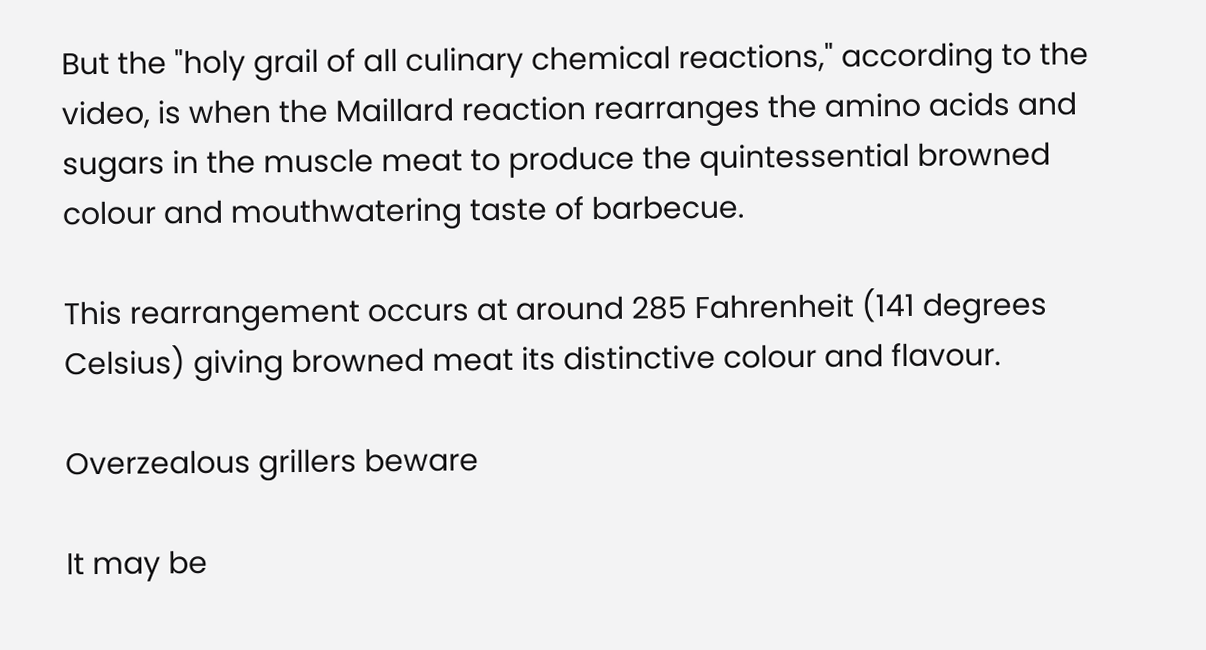But the "holy grail of all culinary chemical reactions," according to the video, is when the Maillard reaction rearranges the amino acids and sugars in the muscle meat to produce the quintessential browned colour and mouthwatering taste of barbecue.

This rearrangement occurs at around 285 Fahrenheit (141 degrees Celsius) giving browned meat its distinctive colour and flavour.

Overzealous grillers beware

It may be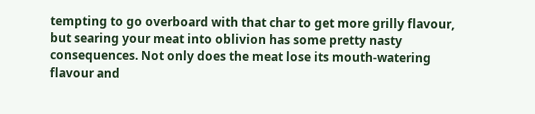tempting to go overboard with that char to get more grilly flavour, but searing your meat into oblivion has some pretty nasty consequences. Not only does the meat lose its mouth-watering flavour and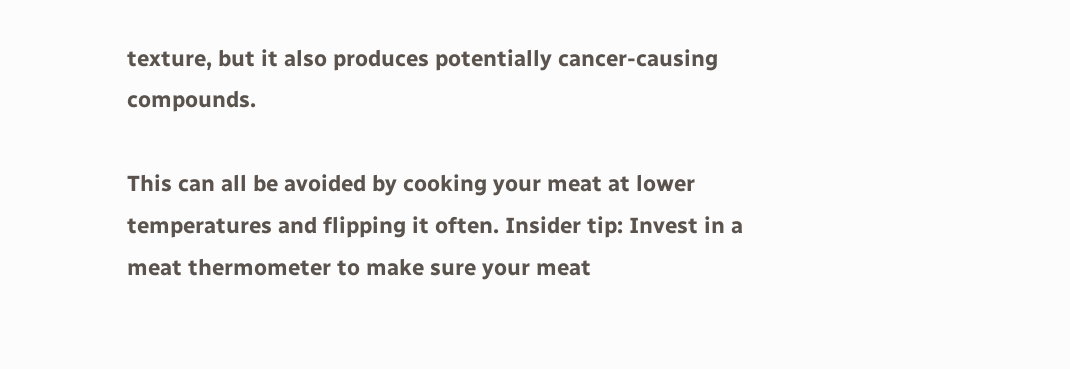texture, but it also produces potentially cancer-causing compounds.

This can all be avoided by cooking your meat at lower temperatures and flipping it often. Insider tip: Invest in a meat thermometer to make sure your meat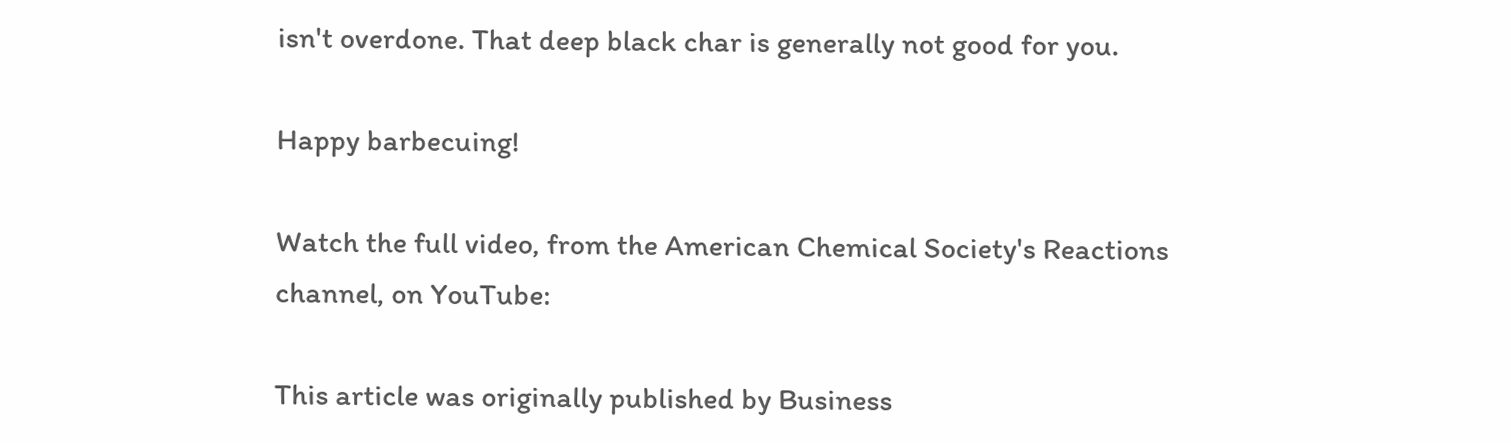isn't overdone. That deep black char is generally not good for you.

Happy barbecuing!

Watch the full video, from the American Chemical Society's Reactions channel, on YouTube:

This article was originally published by Business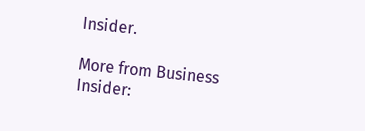Insider.

More from Business Insider: